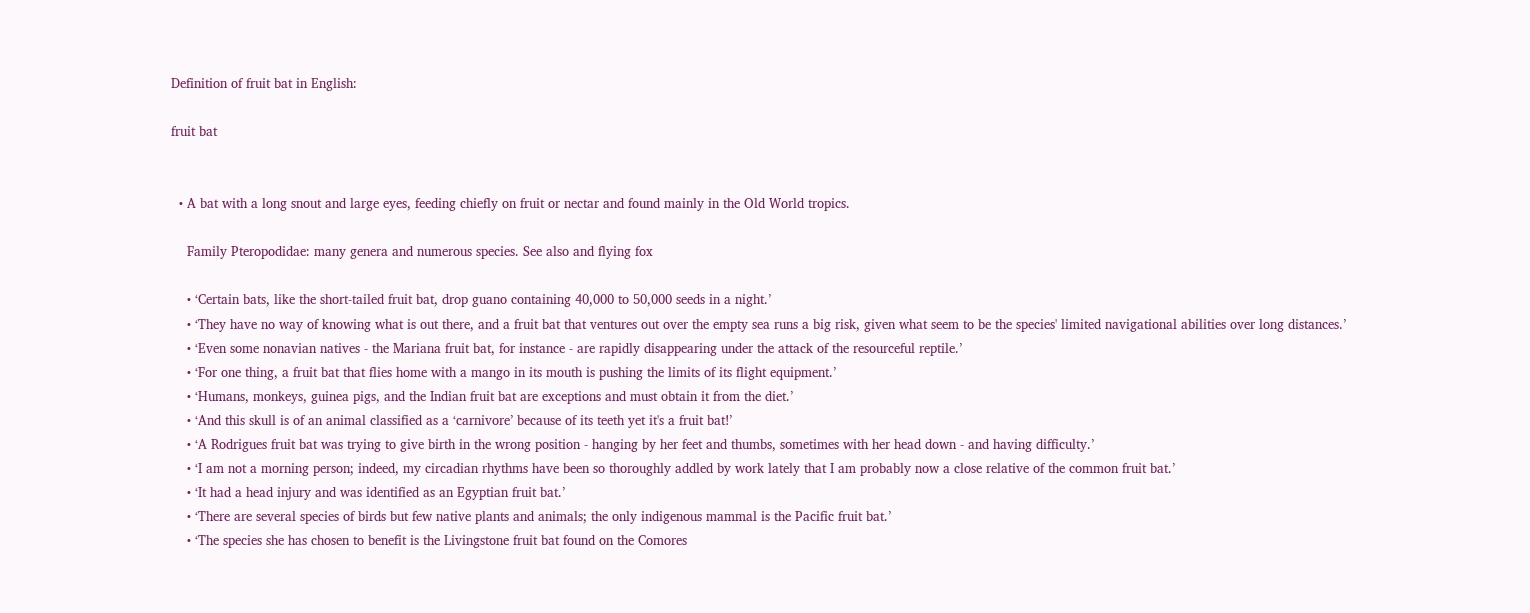Definition of fruit bat in English:

fruit bat


  • A bat with a long snout and large eyes, feeding chiefly on fruit or nectar and found mainly in the Old World tropics.

    Family Pteropodidae: many genera and numerous species. See also and flying fox

    • ‘Certain bats, like the short-tailed fruit bat, drop guano containing 40,000 to 50,000 seeds in a night.’
    • ‘They have no way of knowing what is out there, and a fruit bat that ventures out over the empty sea runs a big risk, given what seem to be the species' limited navigational abilities over long distances.’
    • ‘Even some nonavian natives - the Mariana fruit bat, for instance - are rapidly disappearing under the attack of the resourceful reptile.’
    • ‘For one thing, a fruit bat that flies home with a mango in its mouth is pushing the limits of its flight equipment.’
    • ‘Humans, monkeys, guinea pigs, and the Indian fruit bat are exceptions and must obtain it from the diet.’
    • ‘And this skull is of an animal classified as a ‘carnivore’ because of its teeth yet it's a fruit bat!’
    • ‘A Rodrigues fruit bat was trying to give birth in the wrong position - hanging by her feet and thumbs, sometimes with her head down - and having difficulty.’
    • ‘I am not a morning person; indeed, my circadian rhythms have been so thoroughly addled by work lately that I am probably now a close relative of the common fruit bat.’
    • ‘It had a head injury and was identified as an Egyptian fruit bat.’
    • ‘There are several species of birds but few native plants and animals; the only indigenous mammal is the Pacific fruit bat.’
    • ‘The species she has chosen to benefit is the Livingstone fruit bat found on the Comores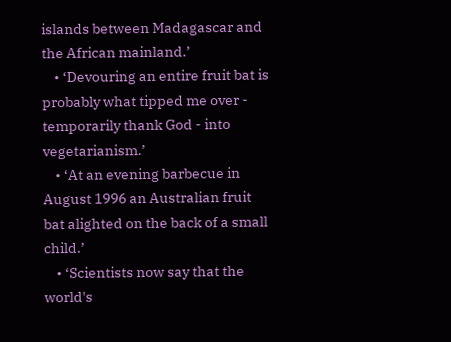islands between Madagascar and the African mainland.’
    • ‘Devouring an entire fruit bat is probably what tipped me over - temporarily thank God - into vegetarianism.’
    • ‘At an evening barbecue in August 1996 an Australian fruit bat alighted on the back of a small child.’
    • ‘Scientists now say that the world's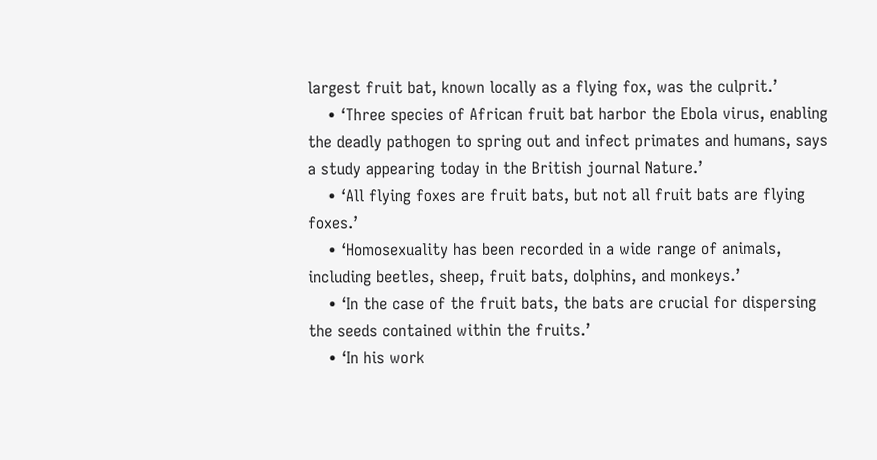largest fruit bat, known locally as a flying fox, was the culprit.’
    • ‘Three species of African fruit bat harbor the Ebola virus, enabling the deadly pathogen to spring out and infect primates and humans, says a study appearing today in the British journal Nature.’
    • ‘All flying foxes are fruit bats, but not all fruit bats are flying foxes.’
    • ‘Homosexuality has been recorded in a wide range of animals, including beetles, sheep, fruit bats, dolphins, and monkeys.’
    • ‘In the case of the fruit bats, the bats are crucial for dispersing the seeds contained within the fruits.’
    • ‘In his work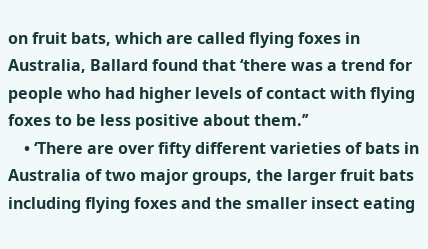on fruit bats, which are called flying foxes in Australia, Ballard found that ‘there was a trend for people who had higher levels of contact with flying foxes to be less positive about them.’’
    • ‘There are over fifty different varieties of bats in Australia of two major groups, the larger fruit bats including flying foxes and the smaller insect eating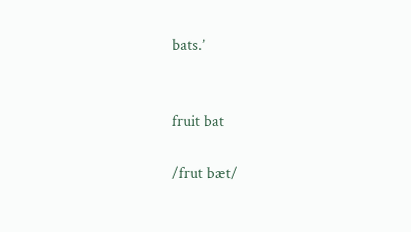bats.’


fruit bat

/frut bæt/